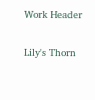Work Header

Lily's Thorn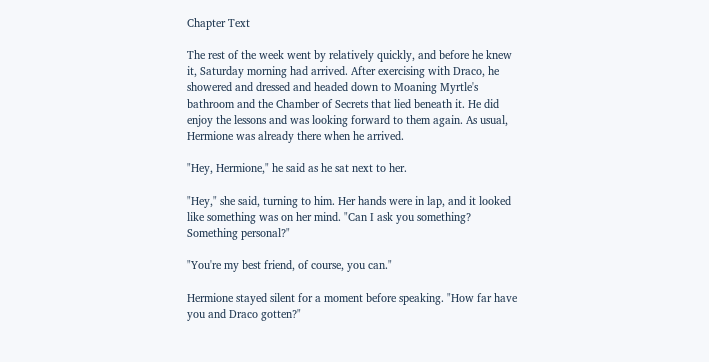Chapter Text

The rest of the week went by relatively quickly, and before he knew it, Saturday morning had arrived. After exercising with Draco, he showered and dressed and headed down to Moaning Myrtle's bathroom and the Chamber of Secrets that lied beneath it. He did enjoy the lessons and was looking forward to them again. As usual, Hermione was already there when he arrived.

"Hey, Hermione," he said as he sat next to her.

"Hey," she said, turning to him. Her hands were in lap, and it looked like something was on her mind. "Can I ask you something? Something personal?"

"You're my best friend, of course, you can."

Hermione stayed silent for a moment before speaking. "How far have you and Draco gotten?"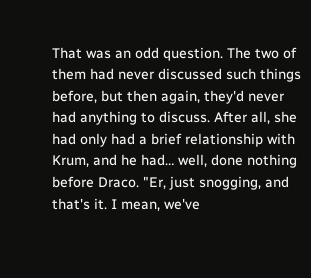That was an odd question. The two of them had never discussed such things before, but then again, they'd never had anything to discuss. After all, she had only had a brief relationship with Krum, and he had… well, done nothing before Draco. "Er, just snogging, and that's it. I mean, we've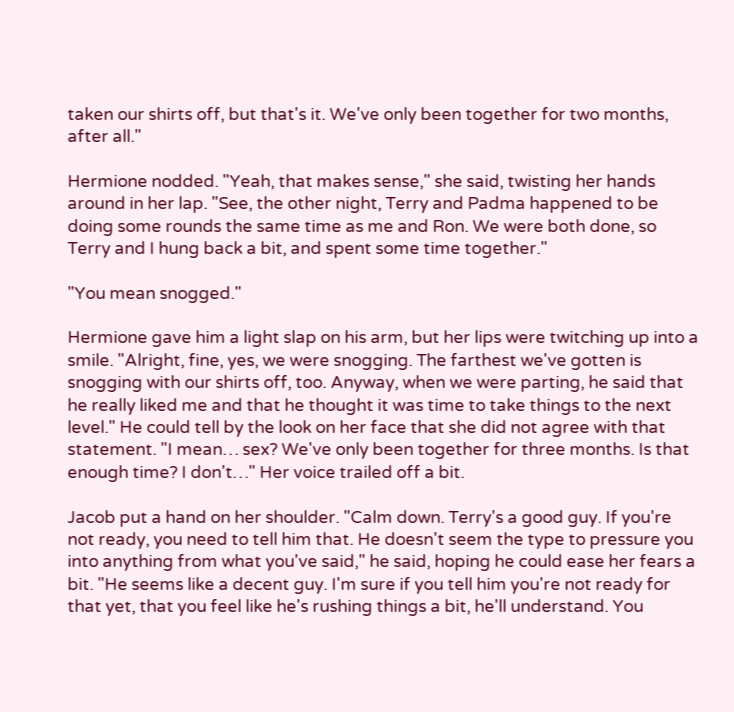taken our shirts off, but that's it. We've only been together for two months, after all."

Hermione nodded. "Yeah, that makes sense," she said, twisting her hands around in her lap. "See, the other night, Terry and Padma happened to be doing some rounds the same time as me and Ron. We were both done, so Terry and I hung back a bit, and spent some time together."

"You mean snogged."

Hermione gave him a light slap on his arm, but her lips were twitching up into a smile. "Alright, fine, yes, we were snogging. The farthest we've gotten is snogging with our shirts off, too. Anyway, when we were parting, he said that he really liked me and that he thought it was time to take things to the next level." He could tell by the look on her face that she did not agree with that statement. "I mean… sex? We've only been together for three months. Is that enough time? I don't…" Her voice trailed off a bit.

Jacob put a hand on her shoulder. "Calm down. Terry's a good guy. If you're not ready, you need to tell him that. He doesn't seem the type to pressure you into anything from what you've said," he said, hoping he could ease her fears a bit. "He seems like a decent guy. I'm sure if you tell him you're not ready for that yet, that you feel like he's rushing things a bit, he'll understand. You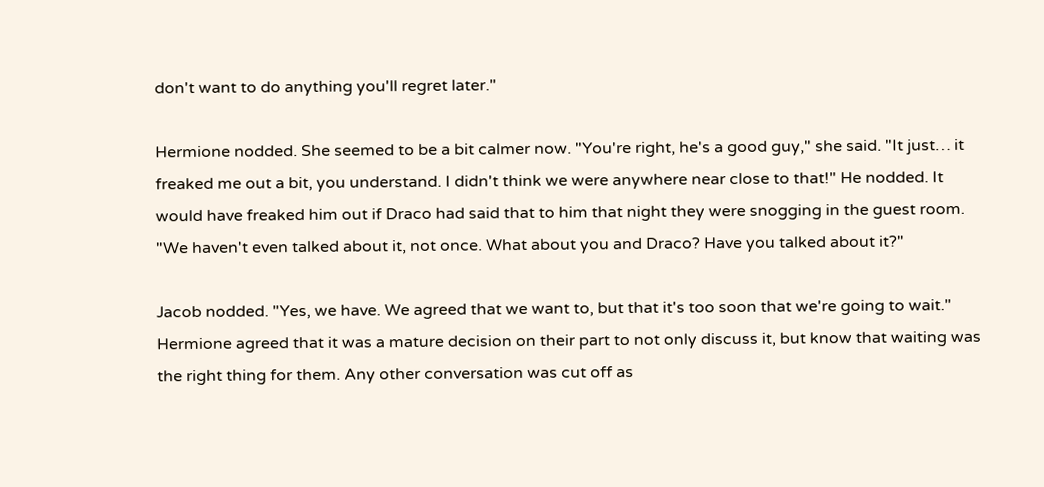don't want to do anything you'll regret later."

Hermione nodded. She seemed to be a bit calmer now. "You're right, he's a good guy," she said. "It just… it freaked me out a bit, you understand. I didn't think we were anywhere near close to that!" He nodded. It would have freaked him out if Draco had said that to him that night they were snogging in the guest room. "We haven't even talked about it, not once. What about you and Draco? Have you talked about it?"

Jacob nodded. "Yes, we have. We agreed that we want to, but that it's too soon that we're going to wait." Hermione agreed that it was a mature decision on their part to not only discuss it, but know that waiting was the right thing for them. Any other conversation was cut off as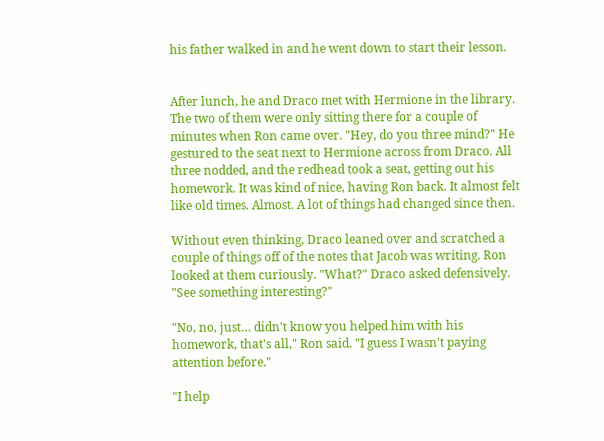his father walked in and he went down to start their lesson.


After lunch, he and Draco met with Hermione in the library. The two of them were only sitting there for a couple of minutes when Ron came over. "Hey, do you three mind?" He gestured to the seat next to Hermione across from Draco. All three nodded, and the redhead took a seat, getting out his homework. It was kind of nice, having Ron back. It almost felt like old times. Almost. A lot of things had changed since then.

Without even thinking, Draco leaned over and scratched a couple of things off of the notes that Jacob was writing. Ron looked at them curiously. "What?" Draco asked defensively. "See something interesting?"

"No, no, just… didn't know you helped him with his homework, that's all," Ron said. "I guess I wasn't paying attention before."

"I help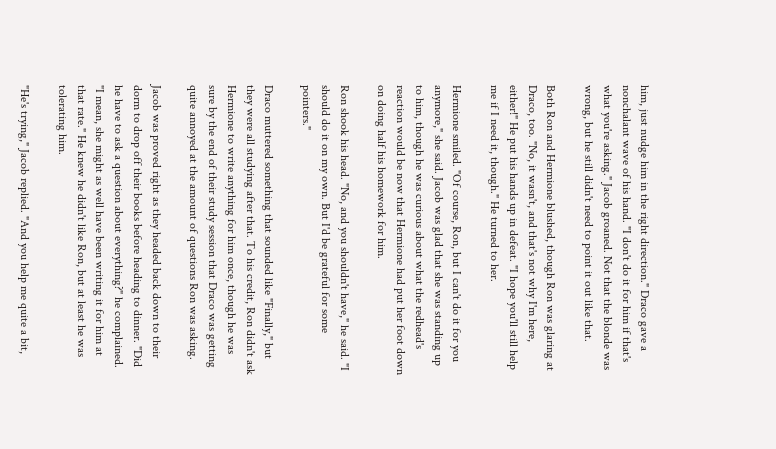him, just nudge him in the right direction." Draco gave a nonchalant wave of his hand. "I don't do it for him if that's what you're asking." Jacob groaned. Not that the blonde was wrong, but he still didn't need to point it out like that.

Both Ron and Hermione blushed, though Ron was glaring at Draco, too. "No, it wasn't, and that's not why I'm here, either!" He put his hands up in defeat. "I hope you'll still help me if I need it, though." He turned to her.

Hermione smiled. "Of course, Ron, but I can't do it for you anymore," she said. Jacob was glad that she was standing up to him, though he was curious about what the redhead's reaction would be now that Hermione had put her foot down on doing half his homework for him.

Ron shook his head. "No, and you shouldn't have," he said. "I should do it on my own. But I'd be grateful for some pointers."

Draco muttered something that sounded like "Finally," but they were all studying after that. To his credit, Ron didn't ask Hermione to write anything for him once, though he was sure by the end of their study session that Draco was getting quite annoyed at the amount of questions Ron was asking.

Jacob was proved right as they headed back down to their dorm to drop off their books before heading to dinner. "Did he have to ask a question about everything?" he complained. "I mean, she might as well have been writing it for him at that rate." He knew he didn't like Ron, but at least he was tolerating him.

"He's trying," Jacob replied. "And you help me quite a bit,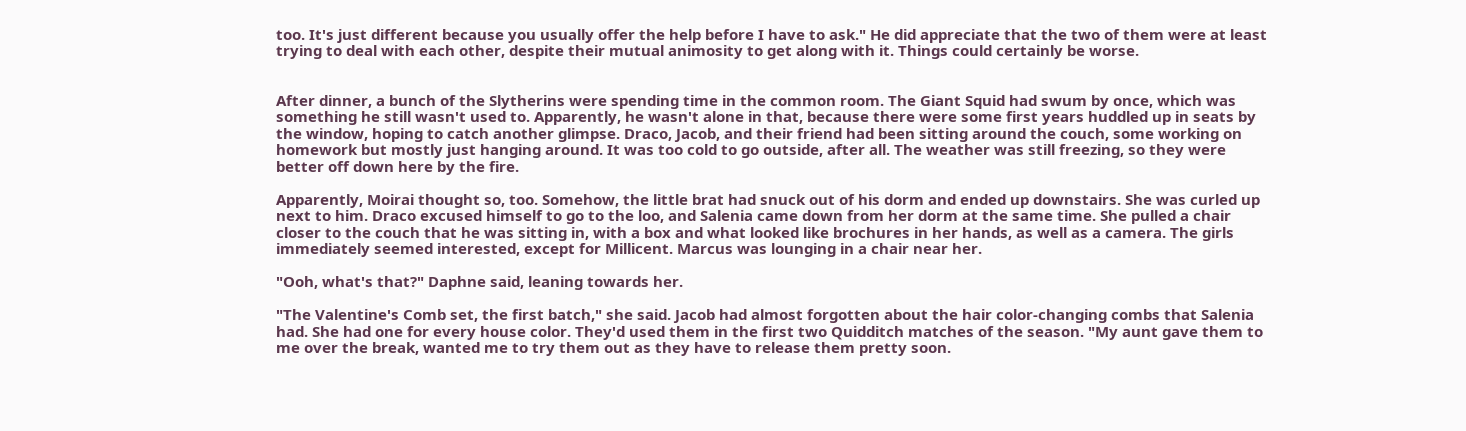too. It's just different because you usually offer the help before I have to ask." He did appreciate that the two of them were at least trying to deal with each other, despite their mutual animosity to get along with it. Things could certainly be worse.


After dinner, a bunch of the Slytherins were spending time in the common room. The Giant Squid had swum by once, which was something he still wasn't used to. Apparently, he wasn't alone in that, because there were some first years huddled up in seats by the window, hoping to catch another glimpse. Draco, Jacob, and their friend had been sitting around the couch, some working on homework but mostly just hanging around. It was too cold to go outside, after all. The weather was still freezing, so they were better off down here by the fire.

Apparently, Moirai thought so, too. Somehow, the little brat had snuck out of his dorm and ended up downstairs. She was curled up next to him. Draco excused himself to go to the loo, and Salenia came down from her dorm at the same time. She pulled a chair closer to the couch that he was sitting in, with a box and what looked like brochures in her hands, as well as a camera. The girls immediately seemed interested, except for Millicent. Marcus was lounging in a chair near her.

"Ooh, what's that?" Daphne said, leaning towards her.

"The Valentine's Comb set, the first batch," she said. Jacob had almost forgotten about the hair color-changing combs that Salenia had. She had one for every house color. They'd used them in the first two Quidditch matches of the season. "My aunt gave them to me over the break, wanted me to try them out as they have to release them pretty soon.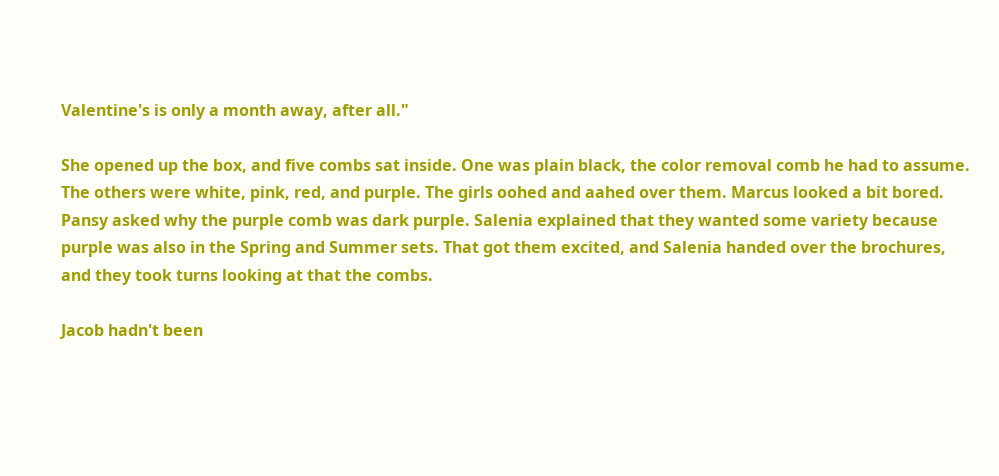Valentine's is only a month away, after all."

She opened up the box, and five combs sat inside. One was plain black, the color removal comb he had to assume. The others were white, pink, red, and purple. The girls oohed and aahed over them. Marcus looked a bit bored. Pansy asked why the purple comb was dark purple. Salenia explained that they wanted some variety because purple was also in the Spring and Summer sets. That got them excited, and Salenia handed over the brochures, and they took turns looking at that the combs.

Jacob hadn't been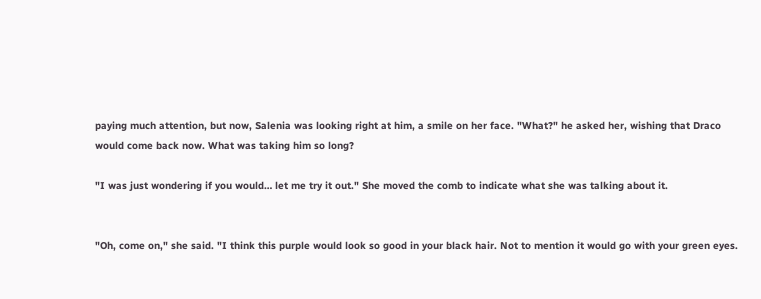paying much attention, but now, Salenia was looking right at him, a smile on her face. "What?" he asked her, wishing that Draco would come back now. What was taking him so long?

"I was just wondering if you would… let me try it out." She moved the comb to indicate what she was talking about it.


"Oh, come on," she said. "I think this purple would look so good in your black hair. Not to mention it would go with your green eyes.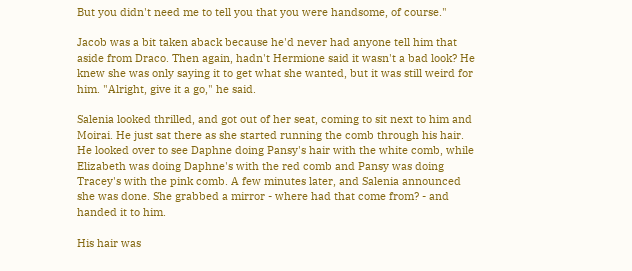But you didn't need me to tell you that you were handsome, of course."

Jacob was a bit taken aback because he'd never had anyone tell him that aside from Draco. Then again, hadn't Hermione said it wasn't a bad look? He knew she was only saying it to get what she wanted, but it was still weird for him. "Alright, give it a go," he said.

Salenia looked thrilled, and got out of her seat, coming to sit next to him and Moirai. He just sat there as she started running the comb through his hair. He looked over to see Daphne doing Pansy's hair with the white comb, while Elizabeth was doing Daphne's with the red comb and Pansy was doing Tracey's with the pink comb. A few minutes later, and Salenia announced she was done. She grabbed a mirror - where had that come from? - and handed it to him.

His hair was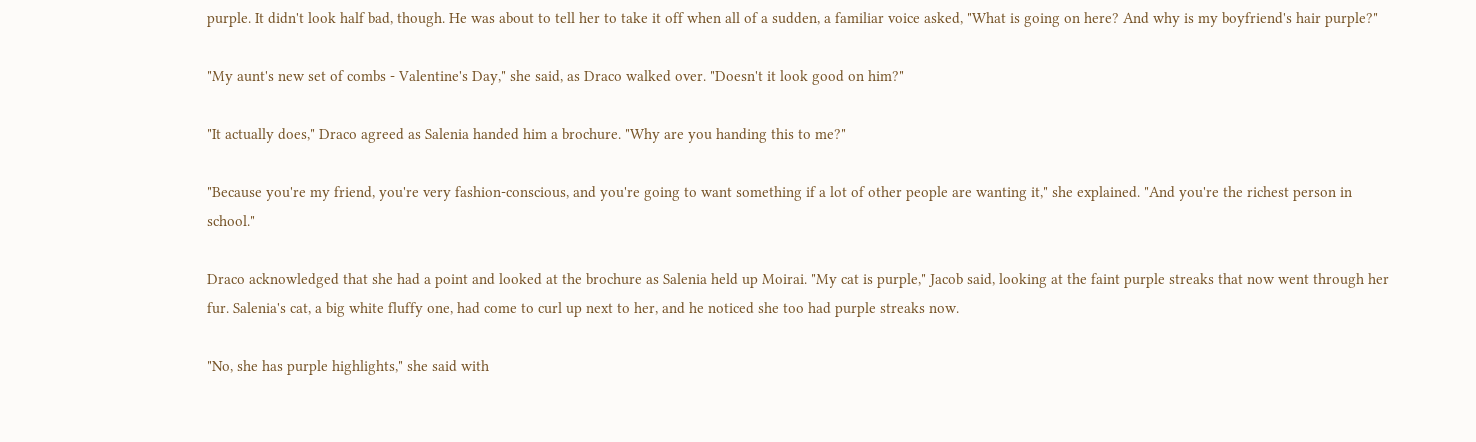purple. It didn't look half bad, though. He was about to tell her to take it off when all of a sudden, a familiar voice asked, "What is going on here? And why is my boyfriend's hair purple?"

"My aunt's new set of combs - Valentine's Day," she said, as Draco walked over. "Doesn't it look good on him?"

"It actually does," Draco agreed as Salenia handed him a brochure. "Why are you handing this to me?"

"Because you're my friend, you're very fashion-conscious, and you're going to want something if a lot of other people are wanting it," she explained. "And you're the richest person in school."

Draco acknowledged that she had a point and looked at the brochure as Salenia held up Moirai. "My cat is purple," Jacob said, looking at the faint purple streaks that now went through her fur. Salenia's cat, a big white fluffy one, had come to curl up next to her, and he noticed she too had purple streaks now.

"No, she has purple highlights," she said with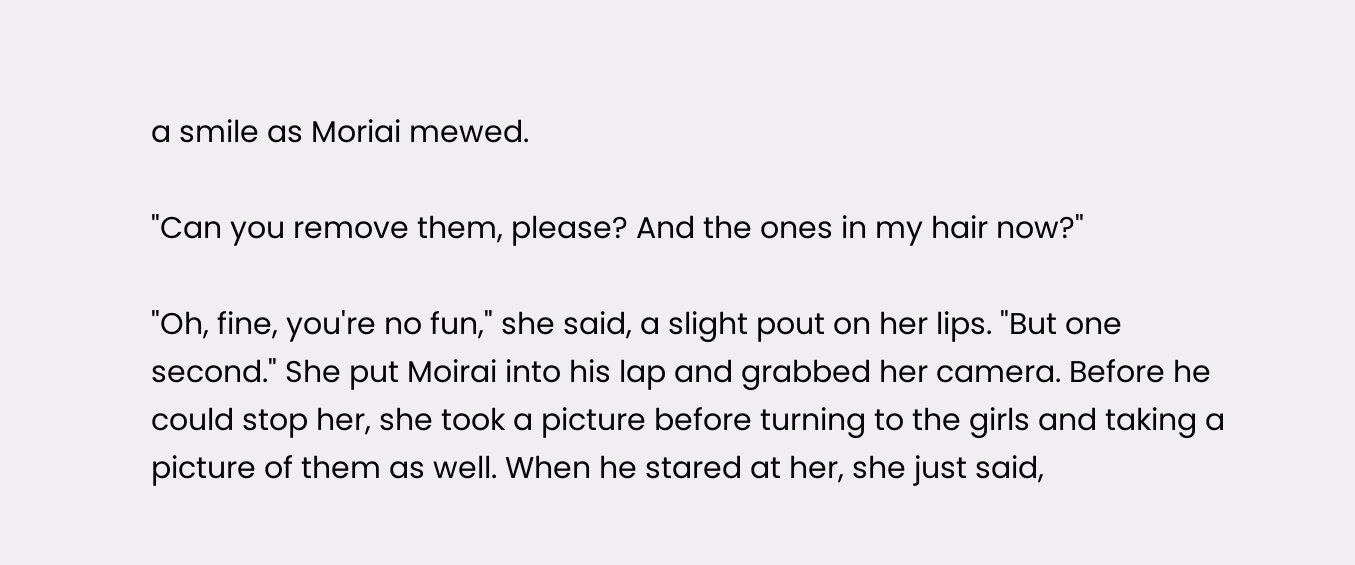a smile as Moriai mewed.

"Can you remove them, please? And the ones in my hair now?"

"Oh, fine, you're no fun," she said, a slight pout on her lips. "But one second." She put Moirai into his lap and grabbed her camera. Before he could stop her, she took a picture before turning to the girls and taking a picture of them as well. When he stared at her, she just said,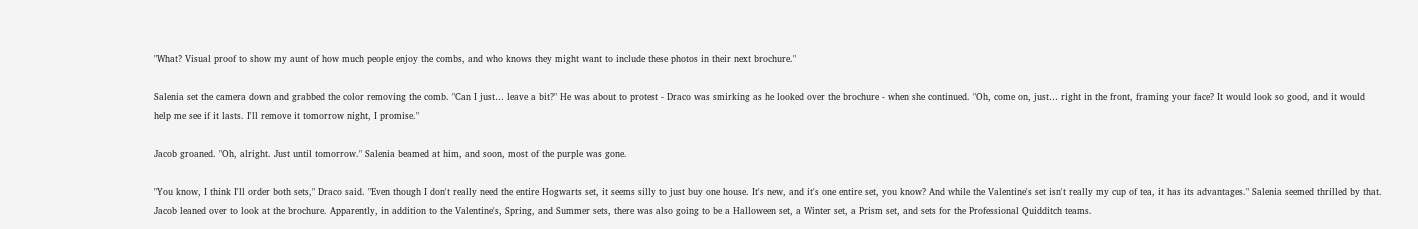"What? Visual proof to show my aunt of how much people enjoy the combs, and who knows they might want to include these photos in their next brochure."

Salenia set the camera down and grabbed the color removing the comb. "Can I just… leave a bit?" He was about to protest - Draco was smirking as he looked over the brochure - when she continued. "Oh, come on, just… right in the front, framing your face? It would look so good, and it would help me see if it lasts. I'll remove it tomorrow night, I promise."

Jacob groaned. "Oh, alright. Just until tomorrow." Salenia beamed at him, and soon, most of the purple was gone.

"You know, I think I'll order both sets," Draco said. "Even though I don't really need the entire Hogwarts set, it seems silly to just buy one house. It's new, and it's one entire set, you know? And while the Valentine's set isn't really my cup of tea, it has its advantages." Salenia seemed thrilled by that.  Jacob leaned over to look at the brochure. Apparently, in addition to the Valentine's, Spring, and Summer sets, there was also going to be a Halloween set, a Winter set, a Prism set, and sets for the Professional Quidditch teams.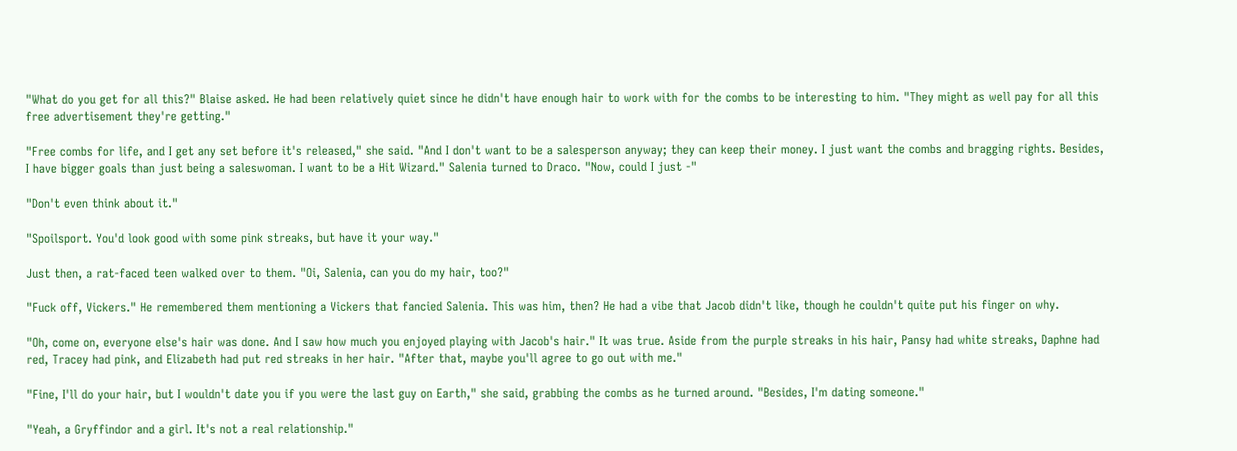"What do you get for all this?" Blaise asked. He had been relatively quiet since he didn't have enough hair to work with for the combs to be interesting to him. "They might as well pay for all this free advertisement they're getting."

"Free combs for life, and I get any set before it's released," she said. "And I don't want to be a salesperson anyway; they can keep their money. I just want the combs and bragging rights. Besides,  I have bigger goals than just being a saleswoman. I want to be a Hit Wizard." Salenia turned to Draco. "Now, could I just -"

"Don't even think about it."

"Spoilsport. You'd look good with some pink streaks, but have it your way."

Just then, a rat-faced teen walked over to them. "Oi, Salenia, can you do my hair, too?"

"Fuck off, Vickers." He remembered them mentioning a Vickers that fancied Salenia. This was him, then? He had a vibe that Jacob didn't like, though he couldn't quite put his finger on why.

"Oh, come on, everyone else's hair was done. And I saw how much you enjoyed playing with Jacob's hair." It was true. Aside from the purple streaks in his hair, Pansy had white streaks, Daphne had red, Tracey had pink, and Elizabeth had put red streaks in her hair. "After that, maybe you'll agree to go out with me."

"Fine, I'll do your hair, but I wouldn't date you if you were the last guy on Earth," she said, grabbing the combs as he turned around. "Besides, I'm dating someone."

"Yeah, a Gryffindor and a girl. It's not a real relationship."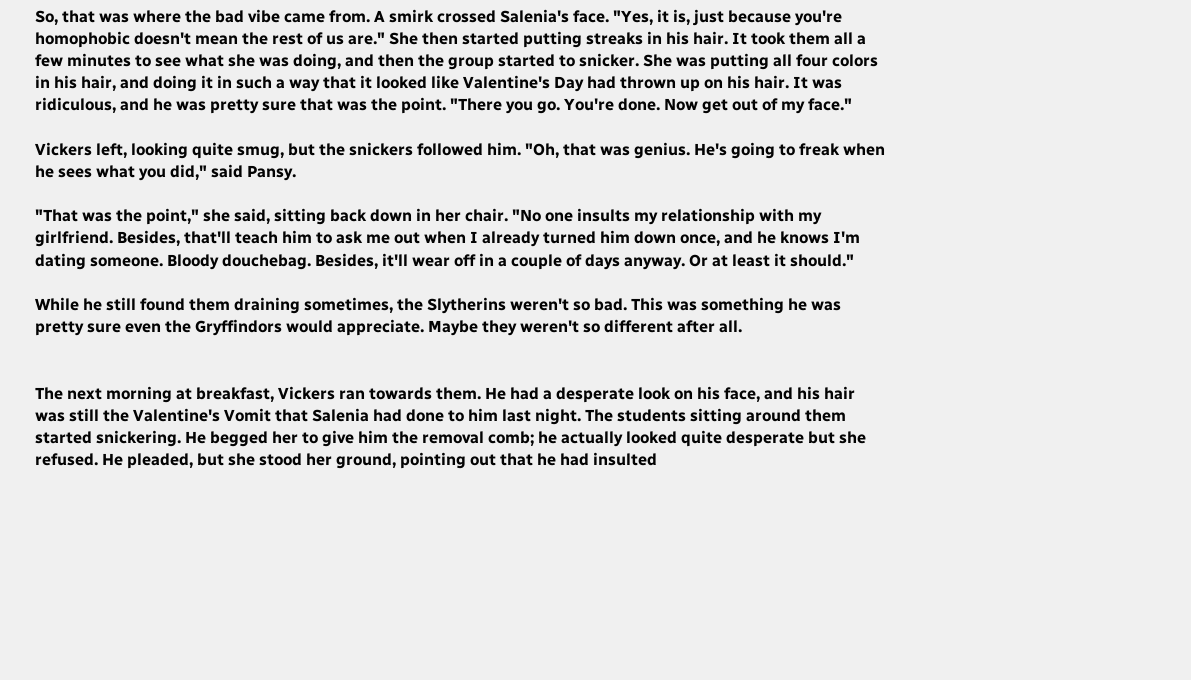So, that was where the bad vibe came from. A smirk crossed Salenia's face. "Yes, it is, just because you're homophobic doesn't mean the rest of us are." She then started putting streaks in his hair. It took them all a few minutes to see what she was doing, and then the group started to snicker. She was putting all four colors in his hair, and doing it in such a way that it looked like Valentine's Day had thrown up on his hair. It was ridiculous, and he was pretty sure that was the point. "There you go. You're done. Now get out of my face."

Vickers left, looking quite smug, but the snickers followed him. "Oh, that was genius. He's going to freak when he sees what you did," said Pansy.

"That was the point," she said, sitting back down in her chair. "No one insults my relationship with my girlfriend. Besides, that'll teach him to ask me out when I already turned him down once, and he knows I'm dating someone. Bloody douchebag. Besides, it'll wear off in a couple of days anyway. Or at least it should."

While he still found them draining sometimes, the Slytherins weren't so bad. This was something he was pretty sure even the Gryffindors would appreciate. Maybe they weren't so different after all.


The next morning at breakfast, Vickers ran towards them. He had a desperate look on his face, and his hair was still the Valentine's Vomit that Salenia had done to him last night. The students sitting around them started snickering. He begged her to give him the removal comb; he actually looked quite desperate but she refused. He pleaded, but she stood her ground, pointing out that he had insulted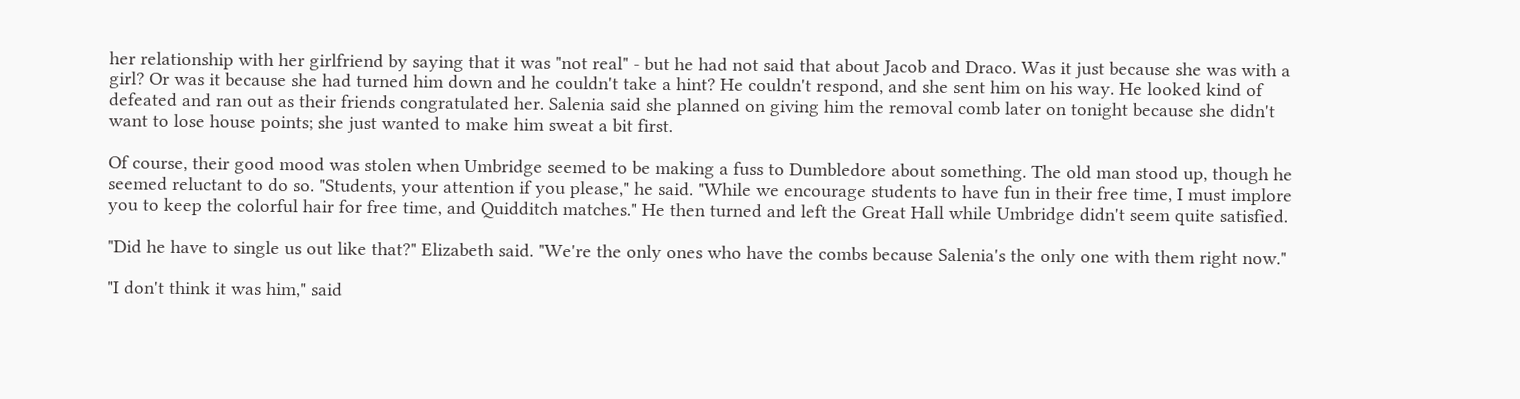her relationship with her girlfriend by saying that it was "not real" - but he had not said that about Jacob and Draco. Was it just because she was with a girl? Or was it because she had turned him down and he couldn't take a hint? He couldn't respond, and she sent him on his way. He looked kind of defeated and ran out as their friends congratulated her. Salenia said she planned on giving him the removal comb later on tonight because she didn't want to lose house points; she just wanted to make him sweat a bit first.

Of course, their good mood was stolen when Umbridge seemed to be making a fuss to Dumbledore about something. The old man stood up, though he seemed reluctant to do so. "Students, your attention if you please," he said. "While we encourage students to have fun in their free time, I must implore you to keep the colorful hair for free time, and Quidditch matches." He then turned and left the Great Hall while Umbridge didn't seem quite satisfied.

"Did he have to single us out like that?" Elizabeth said. "We're the only ones who have the combs because Salenia's the only one with them right now."

"I don't think it was him," said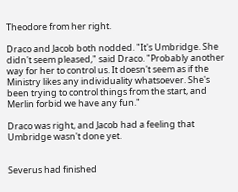Theodore from her right.

Draco and Jacob both nodded. "It's Umbridge. She didn't seem pleased," said Draco. "Probably another way for her to control us. It doesn't seem as if the Ministry likes any individuality whatsoever. She's been trying to control things from the start, and Merlin forbid we have any fun."

Draco was right, and Jacob had a feeling that Umbridge wasn't done yet.


Severus had finished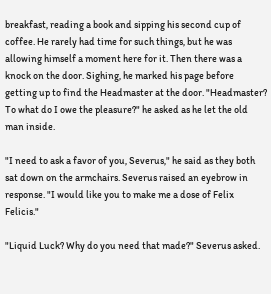breakfast, reading a book and sipping his second cup of coffee. He rarely had time for such things, but he was allowing himself a moment here for it. Then there was a knock on the door. Sighing, he marked his page before getting up to find the Headmaster at the door. "Headmaster? To what do I owe the pleasure?" he asked as he let the old man inside.

"I need to ask a favor of you, Severus," he said as they both sat down on the armchairs. Severus raised an eyebrow in response. "I would like you to make me a dose of Felix Felicis."

"Liquid Luck? Why do you need that made?" Severus asked.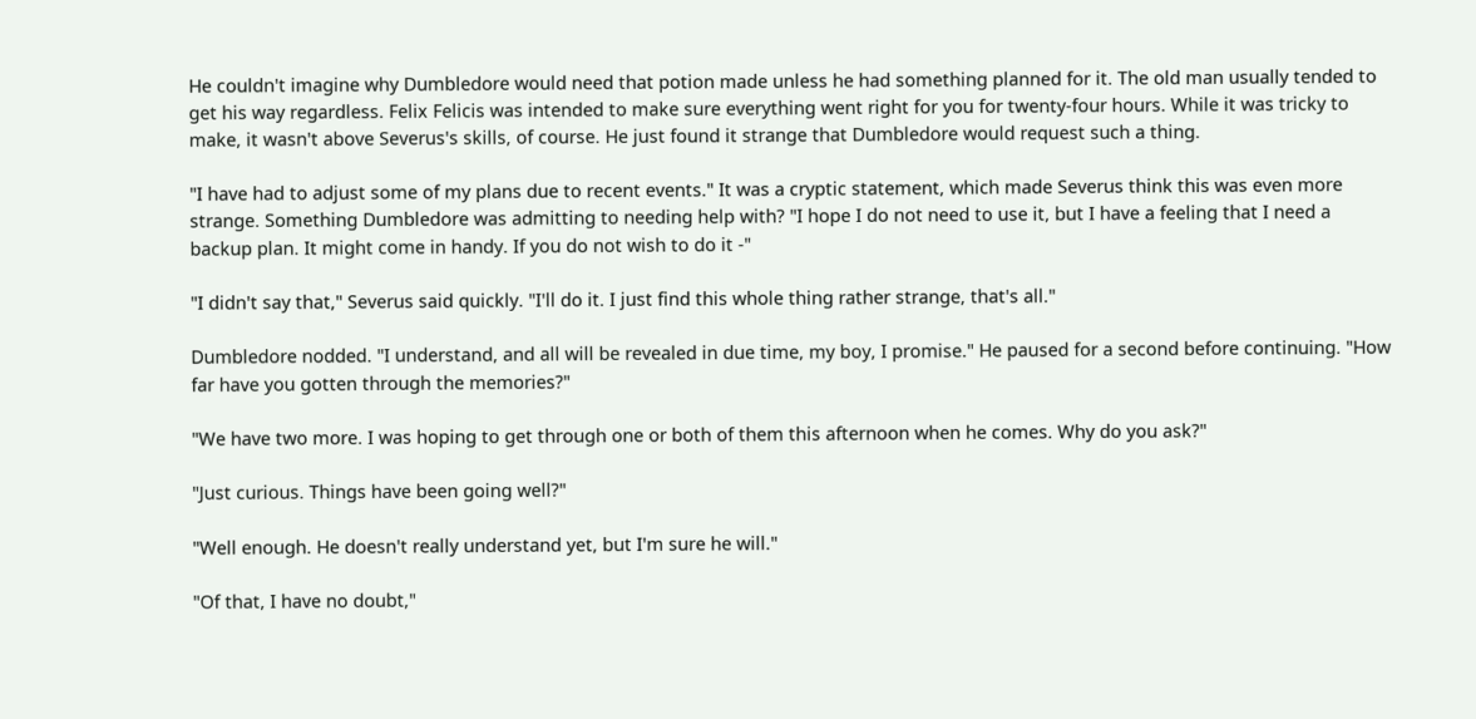He couldn't imagine why Dumbledore would need that potion made unless he had something planned for it. The old man usually tended to get his way regardless. Felix Felicis was intended to make sure everything went right for you for twenty-four hours. While it was tricky to make, it wasn't above Severus's skills, of course. He just found it strange that Dumbledore would request such a thing.

"I have had to adjust some of my plans due to recent events." It was a cryptic statement, which made Severus think this was even more strange. Something Dumbledore was admitting to needing help with? "I hope I do not need to use it, but I have a feeling that I need a backup plan. It might come in handy. If you do not wish to do it -"

"I didn't say that," Severus said quickly. "I'll do it. I just find this whole thing rather strange, that's all."

Dumbledore nodded. "I understand, and all will be revealed in due time, my boy, I promise." He paused for a second before continuing. "How far have you gotten through the memories?"

"We have two more. I was hoping to get through one or both of them this afternoon when he comes. Why do you ask?"

"Just curious. Things have been going well?"

"Well enough. He doesn't really understand yet, but I'm sure he will."

"Of that, I have no doubt,"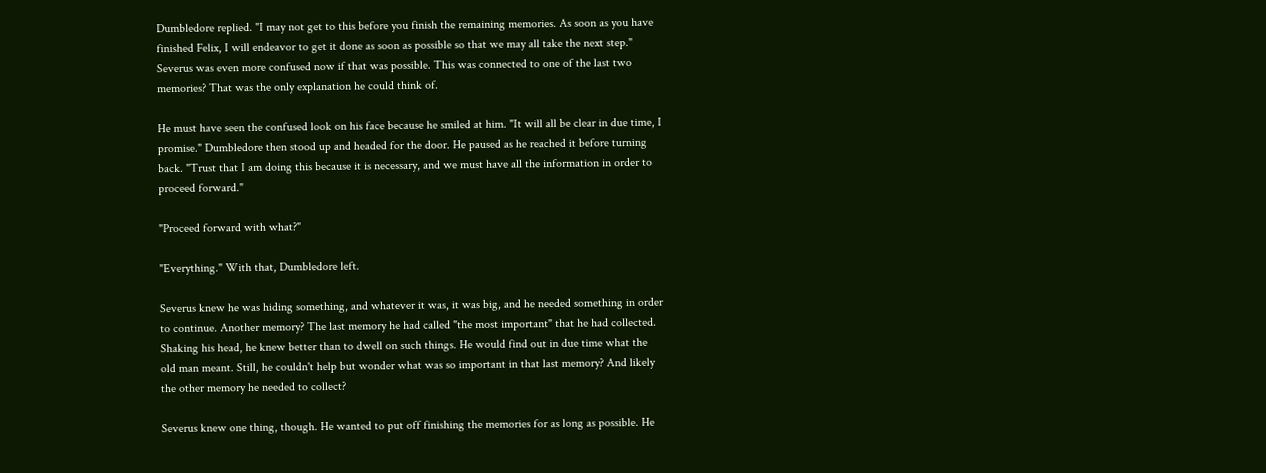Dumbledore replied. "I may not get to this before you finish the remaining memories. As soon as you have finished Felix, I will endeavor to get it done as soon as possible so that we may all take the next step." Severus was even more confused now if that was possible. This was connected to one of the last two memories? That was the only explanation he could think of.

He must have seen the confused look on his face because he smiled at him. "It will all be clear in due time, I promise." Dumbledore then stood up and headed for the door. He paused as he reached it before turning back. "Trust that I am doing this because it is necessary, and we must have all the information in order to proceed forward."

"Proceed forward with what?"

"Everything." With that, Dumbledore left.

Severus knew he was hiding something, and whatever it was, it was big, and he needed something in order to continue. Another memory? The last memory he had called "the most important" that he had collected. Shaking his head, he knew better than to dwell on such things. He would find out in due time what the old man meant. Still, he couldn't help but wonder what was so important in that last memory? And likely the other memory he needed to collect?

Severus knew one thing, though. He wanted to put off finishing the memories for as long as possible. He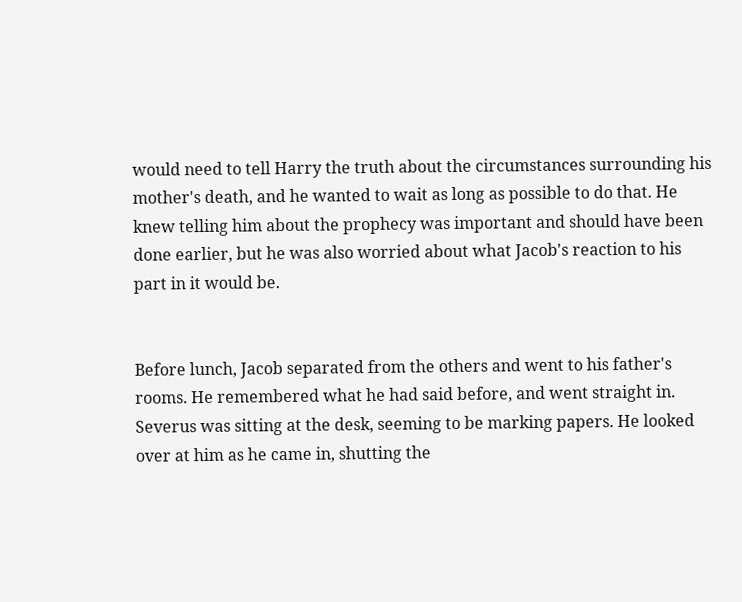would need to tell Harry the truth about the circumstances surrounding his mother's death, and he wanted to wait as long as possible to do that. He knew telling him about the prophecy was important and should have been done earlier, but he was also worried about what Jacob's reaction to his part in it would be.


Before lunch, Jacob separated from the others and went to his father's rooms. He remembered what he had said before, and went straight in. Severus was sitting at the desk, seeming to be marking papers. He looked over at him as he came in, shutting the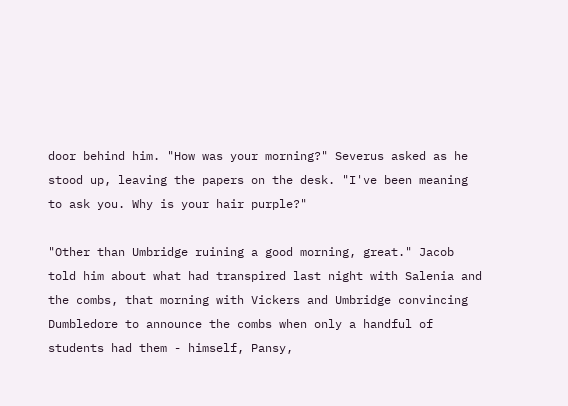door behind him. "How was your morning?" Severus asked as he stood up, leaving the papers on the desk. "I've been meaning to ask you. Why is your hair purple?"

"Other than Umbridge ruining a good morning, great." Jacob told him about what had transpired last night with Salenia and the combs, that morning with Vickers and Umbridge convincing Dumbledore to announce the combs when only a handful of students had them - himself, Pansy,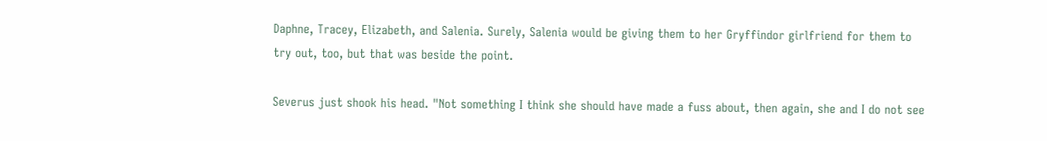Daphne, Tracey, Elizabeth, and Salenia. Surely, Salenia would be giving them to her Gryffindor girlfriend for them to try out, too, but that was beside the point.

Severus just shook his head. "Not something I think she should have made a fuss about, then again, she and I do not see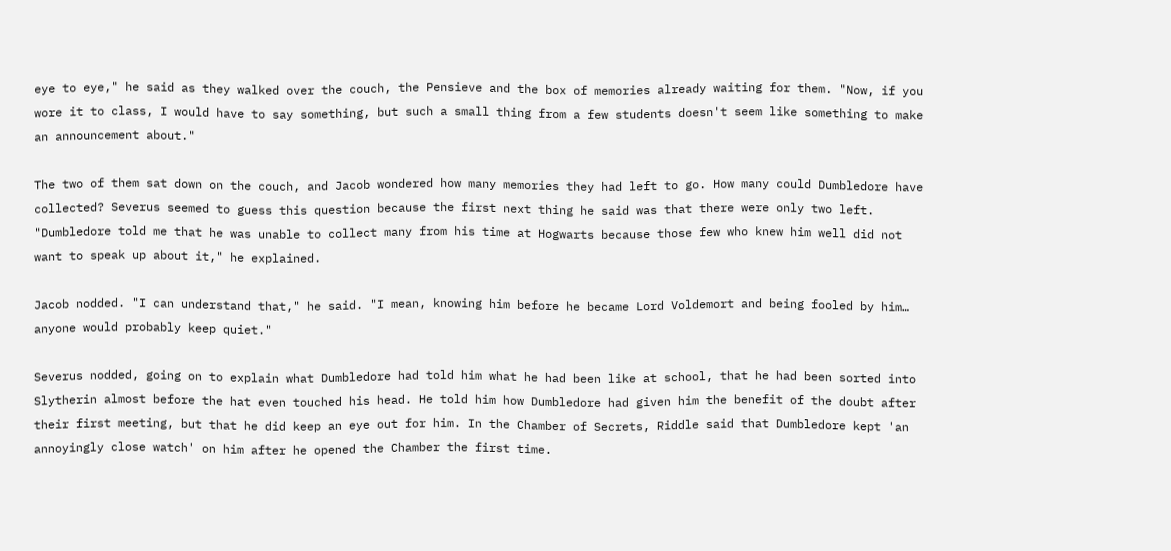eye to eye," he said as they walked over the couch, the Pensieve and the box of memories already waiting for them. "Now, if you wore it to class, I would have to say something, but such a small thing from a few students doesn't seem like something to make an announcement about."

The two of them sat down on the couch, and Jacob wondered how many memories they had left to go. How many could Dumbledore have collected? Severus seemed to guess this question because the first next thing he said was that there were only two left. "Dumbledore told me that he was unable to collect many from his time at Hogwarts because those few who knew him well did not want to speak up about it," he explained.

Jacob nodded. "I can understand that," he said. "I mean, knowing him before he became Lord Voldemort and being fooled by him… anyone would probably keep quiet."

Severus nodded, going on to explain what Dumbledore had told him what he had been like at school, that he had been sorted into Slytherin almost before the hat even touched his head. He told him how Dumbledore had given him the benefit of the doubt after their first meeting, but that he did keep an eye out for him. In the Chamber of Secrets, Riddle said that Dumbledore kept 'an annoyingly close watch' on him after he opened the Chamber the first time.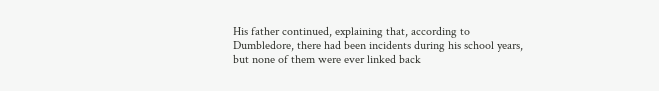His father continued, explaining that, according to Dumbledore, there had been incidents during his school years, but none of them were ever linked back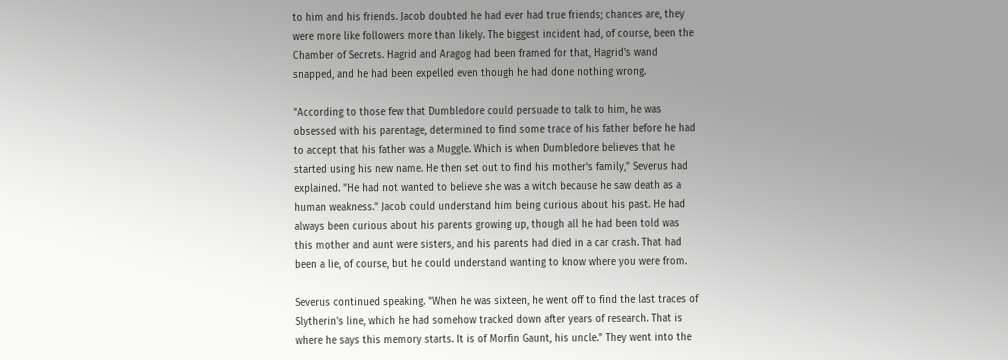to him and his friends. Jacob doubted he had ever had true friends; chances are, they were more like followers more than likely. The biggest incident had, of course, been the Chamber of Secrets. Hagrid and Aragog had been framed for that, Hagrid's wand snapped, and he had been expelled even though he had done nothing wrong.

"According to those few that Dumbledore could persuade to talk to him, he was obsessed with his parentage, determined to find some trace of his father before he had to accept that his father was a Muggle. Which is when Dumbledore believes that he started using his new name. He then set out to find his mother's family," Severus had explained. "He had not wanted to believe she was a witch because he saw death as a human weakness." Jacob could understand him being curious about his past. He had always been curious about his parents growing up, though all he had been told was this mother and aunt were sisters, and his parents had died in a car crash. That had been a lie, of course, but he could understand wanting to know where you were from.

Severus continued speaking. "When he was sixteen, he went off to find the last traces of Slytherin's line, which he had somehow tracked down after years of research. That is where he says this memory starts. It is of Morfin Gaunt, his uncle." They went into the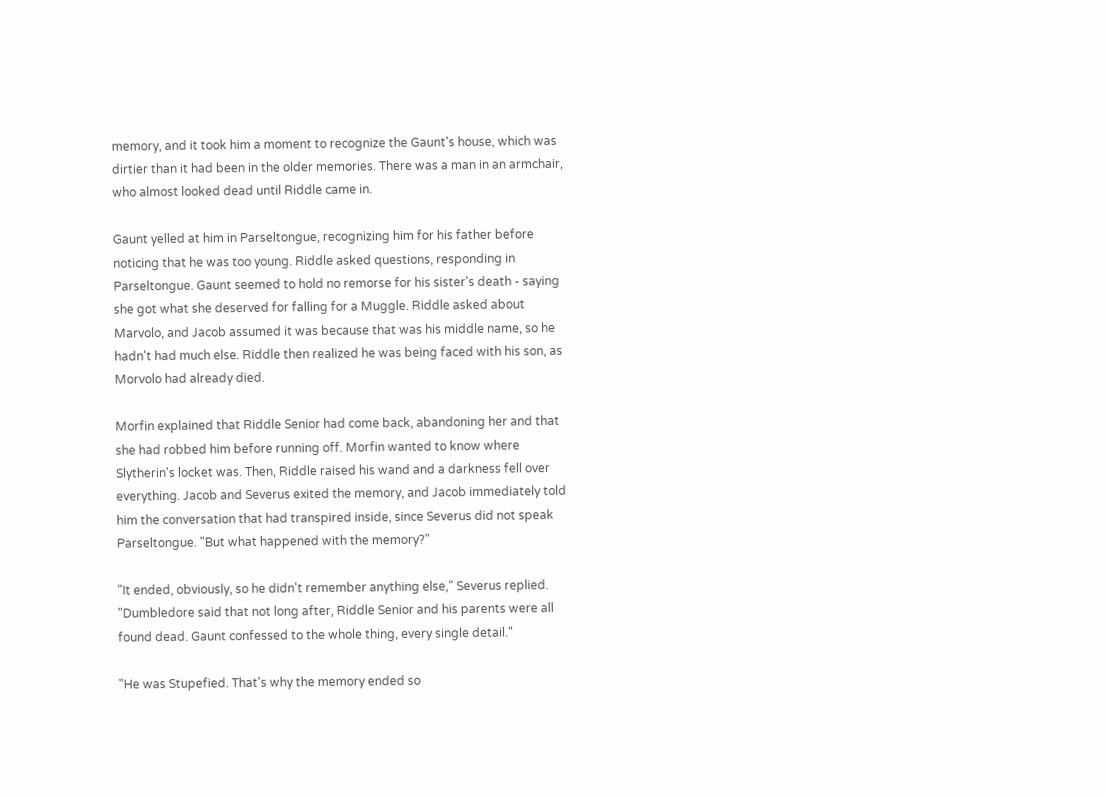memory, and it took him a moment to recognize the Gaunt's house, which was dirtier than it had been in the older memories. There was a man in an armchair, who almost looked dead until Riddle came in.

Gaunt yelled at him in Parseltongue, recognizing him for his father before noticing that he was too young. Riddle asked questions, responding in Parseltongue. Gaunt seemed to hold no remorse for his sister's death - saying she got what she deserved for falling for a Muggle. Riddle asked about Marvolo, and Jacob assumed it was because that was his middle name, so he hadn't had much else. Riddle then realized he was being faced with his son, as Morvolo had already died.

Morfin explained that Riddle Senior had come back, abandoning her and that she had robbed him before running off. Morfin wanted to know where Slytherin's locket was. Then, Riddle raised his wand and a darkness fell over everything. Jacob and Severus exited the memory, and Jacob immediately told him the conversation that had transpired inside, since Severus did not speak Parseltongue. "But what happened with the memory?"

"It ended, obviously, so he didn't remember anything else," Severus replied. "Dumbledore said that not long after, Riddle Senior and his parents were all found dead. Gaunt confessed to the whole thing, every single detail."

"He was Stupefied. That's why the memory ended so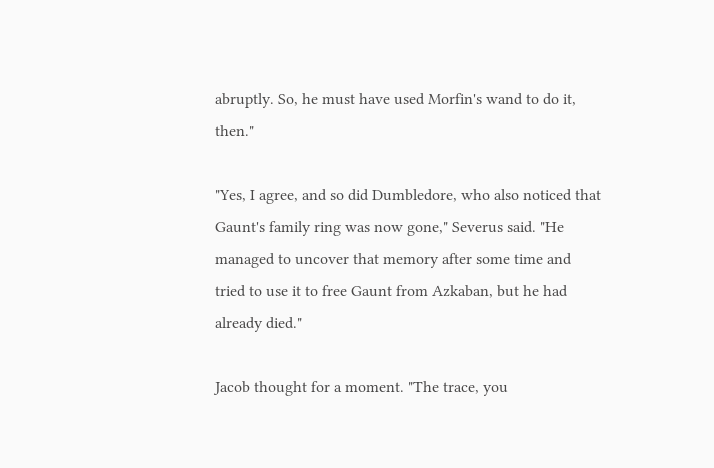abruptly. So, he must have used Morfin's wand to do it, then."

"Yes, I agree, and so did Dumbledore, who also noticed that Gaunt's family ring was now gone," Severus said. "He managed to uncover that memory after some time and tried to use it to free Gaunt from Azkaban, but he had already died."

Jacob thought for a moment. "The trace, you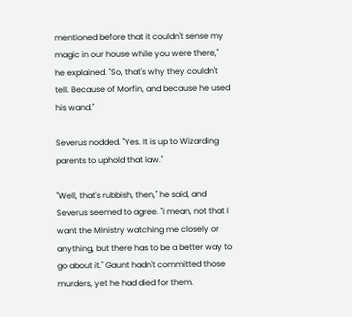mentioned before that it couldn't sense my magic in our house while you were there," he explained. "So, that's why they couldn't tell. Because of Morfin, and because he used his wand."

Severus nodded. "Yes. It is up to Wizarding parents to uphold that law."

"Well, that's rubbish, then," he said, and Severus seemed to agree. "I mean, not that I want the MInistry watching me closely or anything, but there has to be a better way to go about it." Gaunt hadn't committed those murders, yet he had died for them.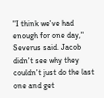"I think we've had enough for one day," Severus said. Jacob didn't see why they couldn't just do the last one and get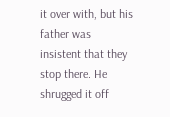it over with, but his father was insistent that they stop there. He shrugged it off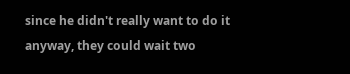since he didn't really want to do it anyway, they could wait two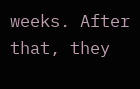weeks. After that, they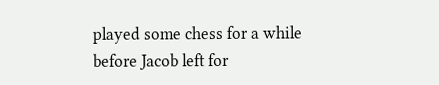played some chess for a while before Jacob left for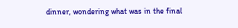dinner, wondering what was in the final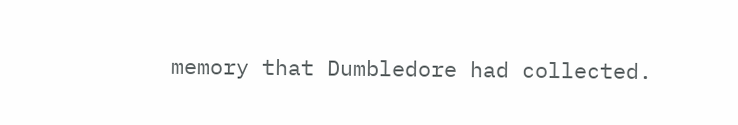memory that Dumbledore had collected.